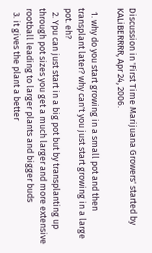Discussion in 'First Time Marijuana Growers' started by KALiBERRRR, Apr 24, 2006.

  1. why do you start growing in a small pot and then transplant later? why can't you just start growing in a large pot. eh?
  2. Ypu can just start in a big pot but by transplanting up through pot sizes you get a much larger and more extensive rootball leading to larger plants and bigger buds
  3. it gives the plant a better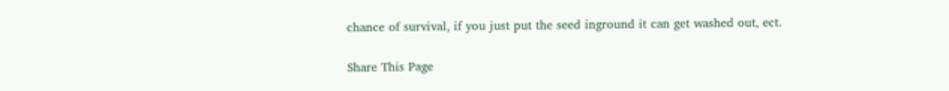chance of survival, if you just put the seed inground it can get washed out, ect.

Share This Page